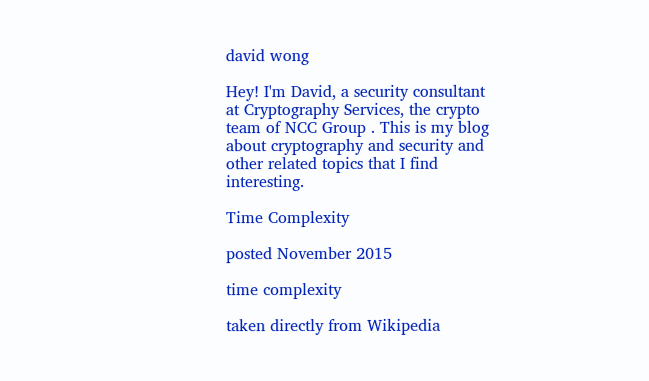david wong

Hey! I'm David, a security consultant at Cryptography Services, the crypto team of NCC Group . This is my blog about cryptography and security and other related topics that I find interesting.

Time Complexity

posted November 2015

time complexity

taken directly from Wikipedia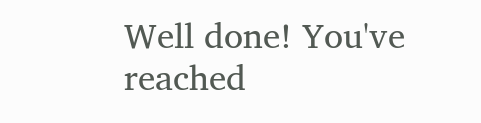Well done! You've reached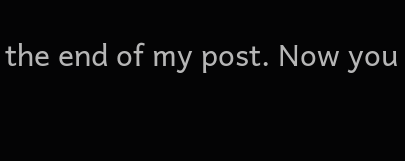the end of my post. Now you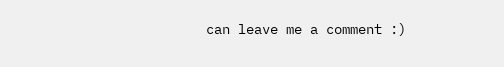can leave me a comment :)